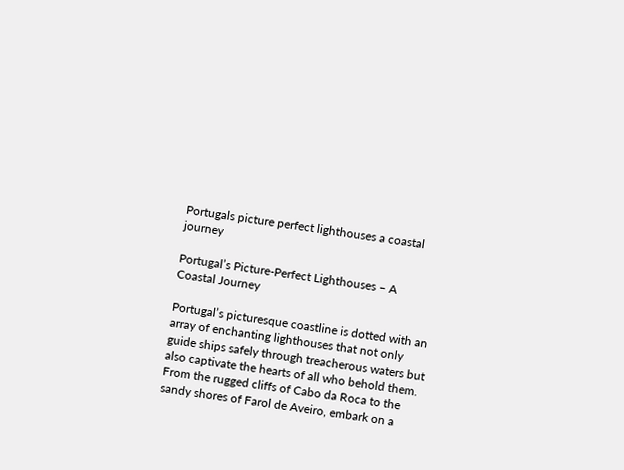Portugals picture perfect lighthouses a coastal journey

Portugal’s Picture-Perfect Lighthouses – A Coastal Journey

Portugal’s picturesque coastline is dotted with an array of enchanting lighthouses that not only guide ships safely through treacherous waters but also captivate the hearts of all who behold them. From the rugged cliffs of Cabo da Roca to the sandy shores of Farol de Aveiro, embark on a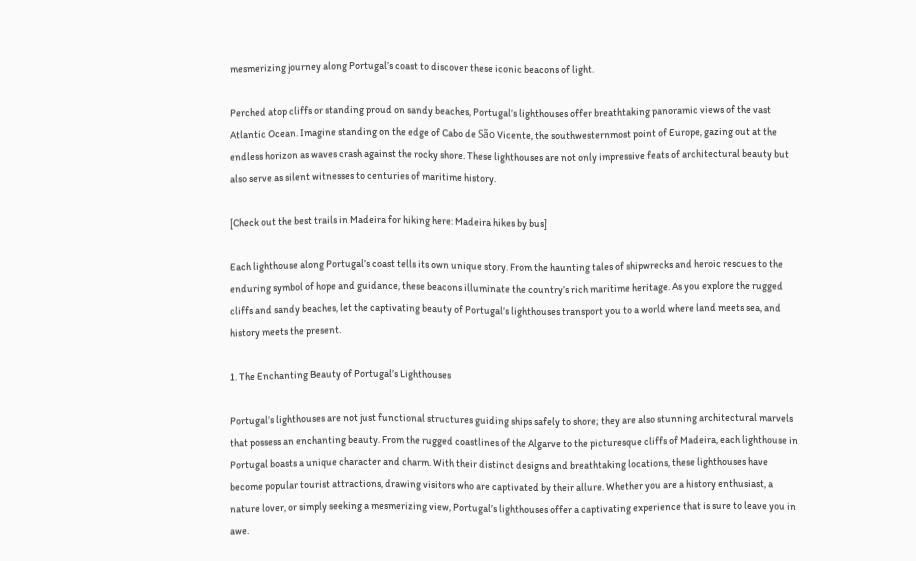mesmerizing journey along Portugal’s coast to discover these iconic beacons of light.

Perched atop cliffs or standing proud on sandy beaches, Portugal’s lighthouses offer breathtaking panoramic views of the vast Atlantic Ocean. Imagine standing on the edge of Cabo de São Vicente, the southwesternmost point of Europe, gazing out at the endless horizon as waves crash against the rocky shore. These lighthouses are not only impressive feats of architectural beauty but also serve as silent witnesses to centuries of maritime history.

[Check out the best trails in Madeira for hiking here: Madeira hikes by bus]

Each lighthouse along Portugal’s coast tells its own unique story. From the haunting tales of shipwrecks and heroic rescues to the enduring symbol of hope and guidance, these beacons illuminate the country’s rich maritime heritage. As you explore the rugged cliffs and sandy beaches, let the captivating beauty of Portugal’s lighthouses transport you to a world where land meets sea, and history meets the present.

1. The Enchanting Beauty of Portugal’s Lighthouses

Portugal’s lighthouses are not just functional structures guiding ships safely to shore; they are also stunning architectural marvels that possess an enchanting beauty. From the rugged coastlines of the Algarve to the picturesque cliffs of Madeira, each lighthouse in Portugal boasts a unique character and charm. With their distinct designs and breathtaking locations, these lighthouses have become popular tourist attractions, drawing visitors who are captivated by their allure. Whether you are a history enthusiast, a nature lover, or simply seeking a mesmerizing view, Portugal’s lighthouses offer a captivating experience that is sure to leave you in awe.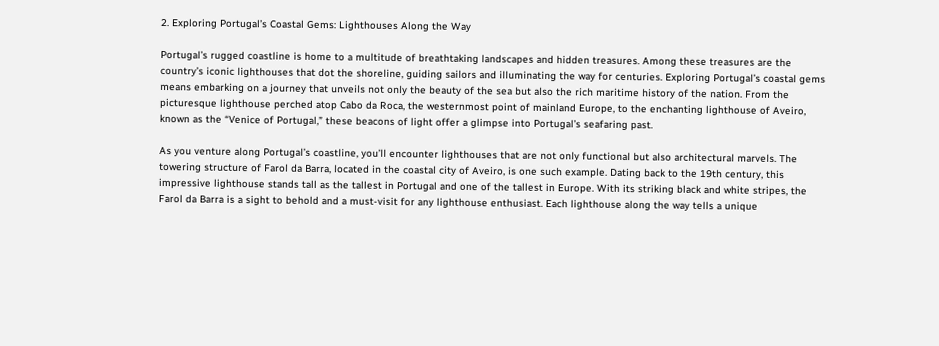2. Exploring Portugal’s Coastal Gems: Lighthouses Along the Way

Portugal’s rugged coastline is home to a multitude of breathtaking landscapes and hidden treasures. Among these treasures are the country’s iconic lighthouses that dot the shoreline, guiding sailors and illuminating the way for centuries. Exploring Portugal’s coastal gems means embarking on a journey that unveils not only the beauty of the sea but also the rich maritime history of the nation. From the picturesque lighthouse perched atop Cabo da Roca, the westernmost point of mainland Europe, to the enchanting lighthouse of Aveiro, known as the “Venice of Portugal,” these beacons of light offer a glimpse into Portugal’s seafaring past.

As you venture along Portugal’s coastline, you’ll encounter lighthouses that are not only functional but also architectural marvels. The towering structure of Farol da Barra, located in the coastal city of Aveiro, is one such example. Dating back to the 19th century, this impressive lighthouse stands tall as the tallest in Portugal and one of the tallest in Europe. With its striking black and white stripes, the Farol da Barra is a sight to behold and a must-visit for any lighthouse enthusiast. Each lighthouse along the way tells a unique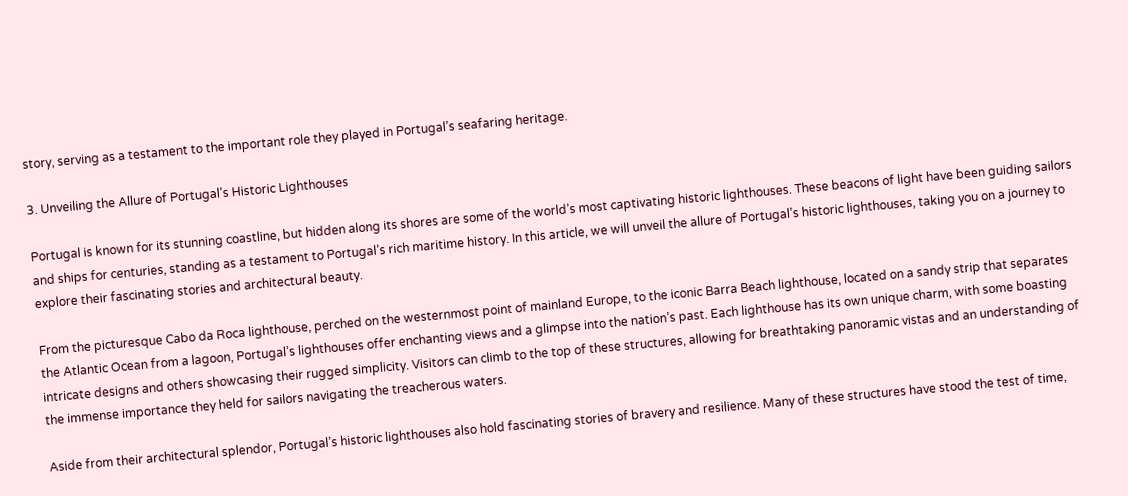story, serving as a testament to the important role they played in Portugal’s seafaring heritage.

3. Unveiling the Allure of Portugal’s Historic Lighthouses

Portugal is known for its stunning coastline, but hidden along its shores are some of the world’s most captivating historic lighthouses. These beacons of light have been guiding sailors and ships for centuries, standing as a testament to Portugal’s rich maritime history. In this article, we will unveil the allure of Portugal’s historic lighthouses, taking you on a journey to explore their fascinating stories and architectural beauty.

From the picturesque Cabo da Roca lighthouse, perched on the westernmost point of mainland Europe, to the iconic Barra Beach lighthouse, located on a sandy strip that separates the Atlantic Ocean from a lagoon, Portugal’s lighthouses offer enchanting views and a glimpse into the nation’s past. Each lighthouse has its own unique charm, with some boasting intricate designs and others showcasing their rugged simplicity. Visitors can climb to the top of these structures, allowing for breathtaking panoramic vistas and an understanding of the immense importance they held for sailors navigating the treacherous waters.

Aside from their architectural splendor, Portugal’s historic lighthouses also hold fascinating stories of bravery and resilience. Many of these structures have stood the test of time,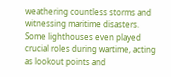weathering countless storms and witnessing maritime disasters. Some lighthouses even played crucial roles during wartime, acting as lookout points and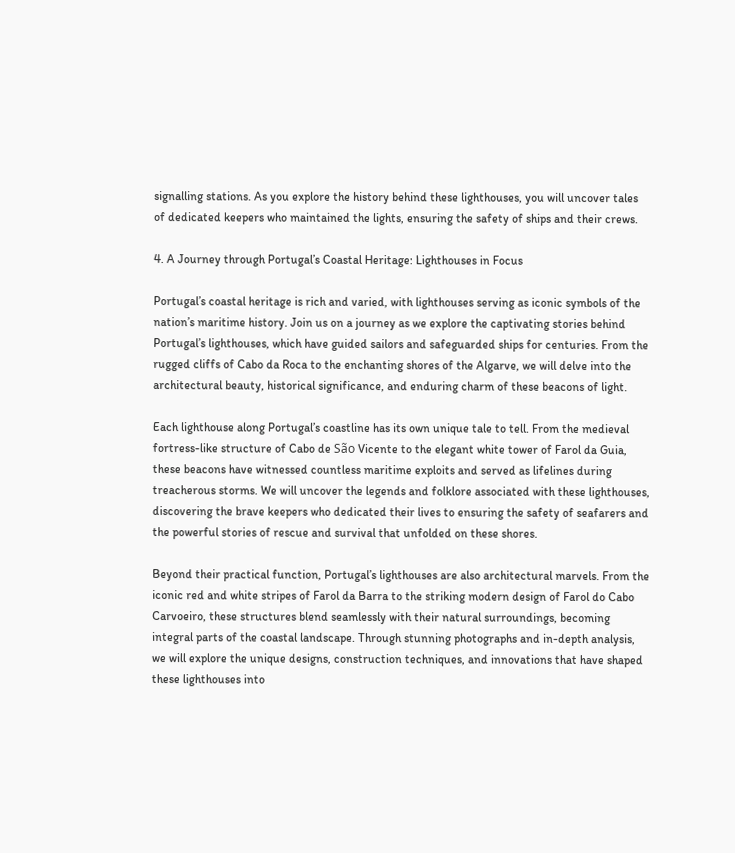signalling stations. As you explore the history behind these lighthouses, you will uncover tales of dedicated keepers who maintained the lights, ensuring the safety of ships and their crews.

4. A Journey through Portugal’s Coastal Heritage: Lighthouses in Focus

Portugal’s coastal heritage is rich and varied, with lighthouses serving as iconic symbols of the nation’s maritime history. Join us on a journey as we explore the captivating stories behind Portugal’s lighthouses, which have guided sailors and safeguarded ships for centuries. From the rugged cliffs of Cabo da Roca to the enchanting shores of the Algarve, we will delve into the architectural beauty, historical significance, and enduring charm of these beacons of light.

Each lighthouse along Portugal’s coastline has its own unique tale to tell. From the medieval fortress-like structure of Cabo de São Vicente to the elegant white tower of Farol da Guia, these beacons have witnessed countless maritime exploits and served as lifelines during treacherous storms. We will uncover the legends and folklore associated with these lighthouses, discovering the brave keepers who dedicated their lives to ensuring the safety of seafarers and the powerful stories of rescue and survival that unfolded on these shores.

Beyond their practical function, Portugal’s lighthouses are also architectural marvels. From the iconic red and white stripes of Farol da Barra to the striking modern design of Farol do Cabo Carvoeiro, these structures blend seamlessly with their natural surroundings, becoming integral parts of the coastal landscape. Through stunning photographs and in-depth analysis, we will explore the unique designs, construction techniques, and innovations that have shaped these lighthouses into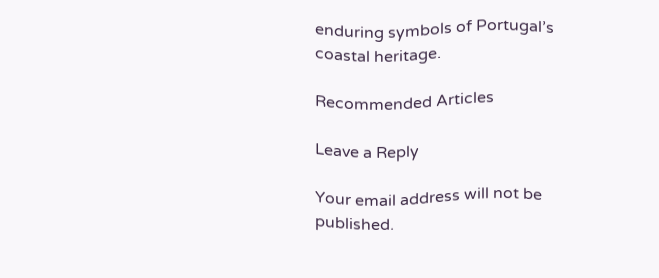enduring symbols of Portugal’s coastal heritage.

Recommended Articles

Leave a Reply

Your email address will not be published.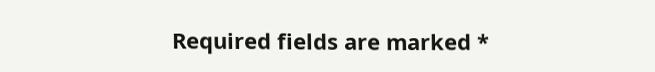Required fields are marked *